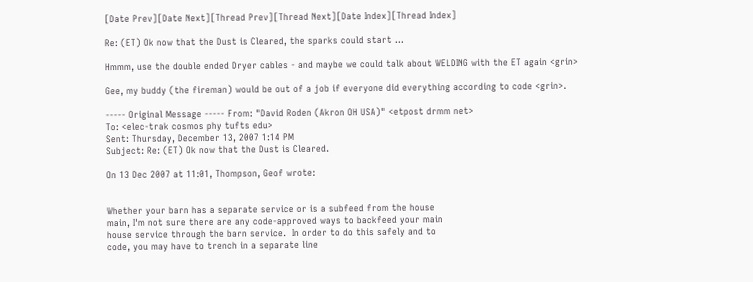[Date Prev][Date Next][Thread Prev][Thread Next][Date Index][Thread Index]

Re: (ET) Ok now that the Dust is Cleared, the sparks could start ...

Hmmm, use the double ended Dryer cables - and maybe we could talk about WELDING with the ET again <grin>

Gee, my buddy (the fireman) would be out of a job if everyone did everything according to code <grin>.

----- Original Message ----- From: "David Roden (Akron OH USA)" <etpost drmm net>
To: <elec-trak cosmos phy tufts edu>
Sent: Thursday, December 13, 2007 1:14 PM
Subject: Re: (ET) Ok now that the Dust is Cleared.

On 13 Dec 2007 at 11:01, Thompson, Geof wrote:


Whether your barn has a separate service or is a subfeed from the house
main, I'm not sure there are any code-approved ways to backfeed your main
house service through the barn service.  In order to do this safely and to
code, you may have to trench in a separate line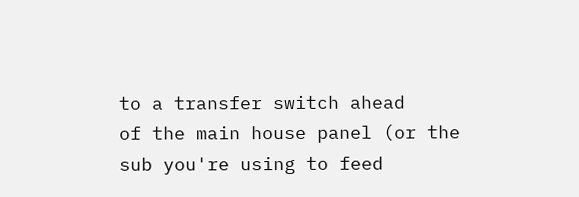to a transfer switch ahead
of the main house panel (or the sub you're using to feed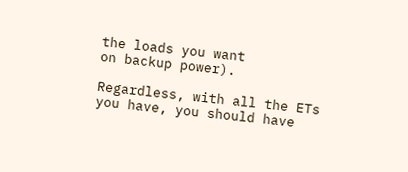the loads you want
on backup power).

Regardless, with all the ETs you have, you should have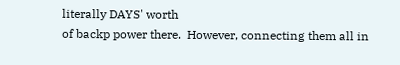literally DAYS' worth
of backp power there.  However, connecting them all in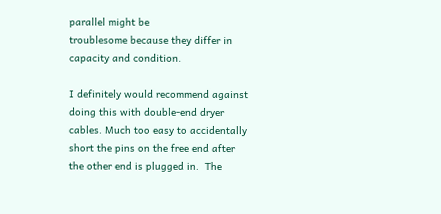parallel might be
troublesome because they differ in capacity and condition.

I definitely would recommend against doing this with double-end dryer
cables. Much too easy to accidentally short the pins on the free end after
the other end is plugged in.  The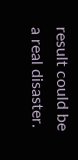result could be a real disaster.